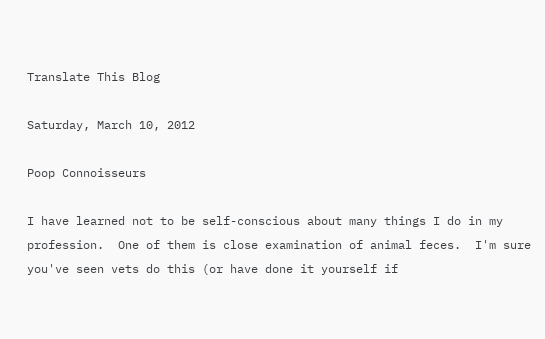Translate This Blog

Saturday, March 10, 2012

Poop Connoisseurs

I have learned not to be self-conscious about many things I do in my profession.  One of them is close examination of animal feces.  I'm sure you've seen vets do this (or have done it yourself if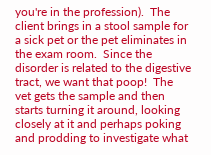you're in the profession).  The client brings in a stool sample for a sick pet or the pet eliminates in the exam room.  Since the disorder is related to the digestive tract, we want that poop!  The vet gets the sample and then starts turning it around, looking closely at it and perhaps poking and prodding to investigate what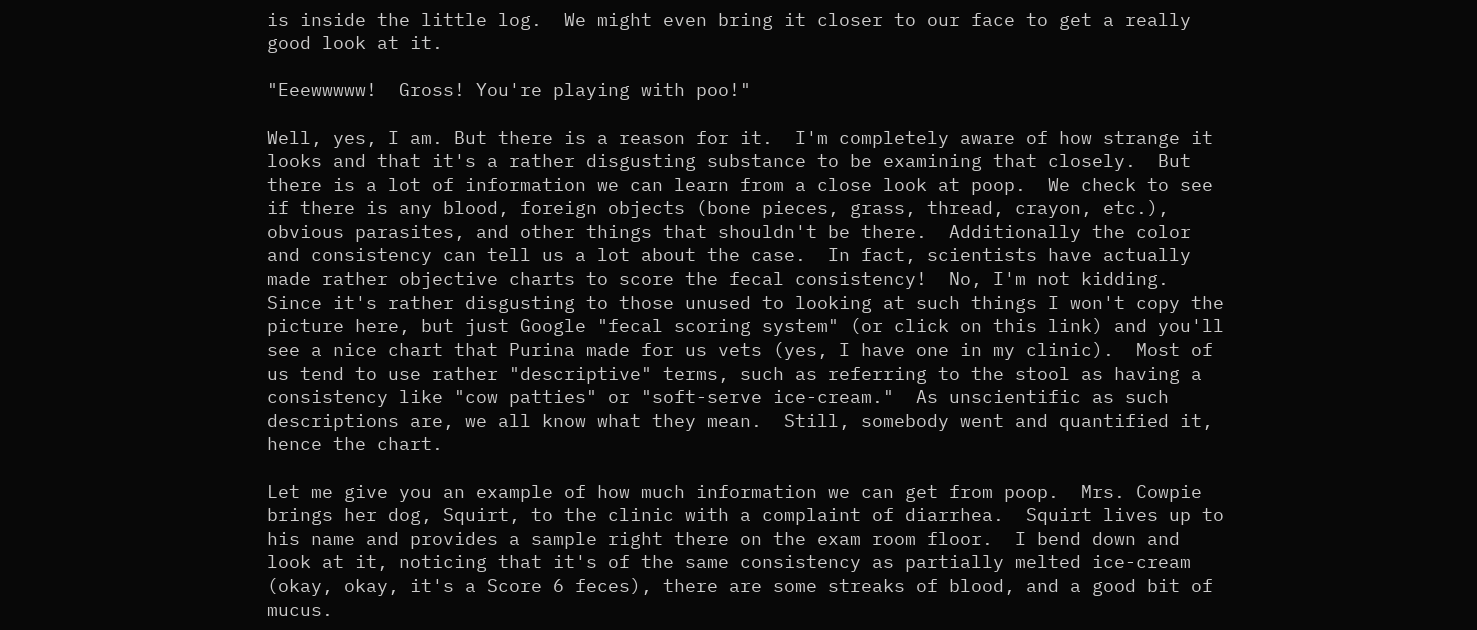is inside the little log.  We might even bring it closer to our face to get a really good look at it.

"Eeewwwww!  Gross! You're playing with poo!"

Well, yes, I am. But there is a reason for it.  I'm completely aware of how strange it looks and that it's a rather disgusting substance to be examining that closely.  But there is a lot of information we can learn from a close look at poop.  We check to see if there is any blood, foreign objects (bone pieces, grass, thread, crayon, etc.), obvious parasites, and other things that shouldn't be there.  Additionally the color and consistency can tell us a lot about the case.  In fact, scientists have actually made rather objective charts to score the fecal consistency!  No, I'm not kidding.  Since it's rather disgusting to those unused to looking at such things I won't copy the picture here, but just Google "fecal scoring system" (or click on this link) and you'll see a nice chart that Purina made for us vets (yes, I have one in my clinic).  Most of us tend to use rather "descriptive" terms, such as referring to the stool as having a consistency like "cow patties" or "soft-serve ice-cream."  As unscientific as such descriptions are, we all know what they mean.  Still, somebody went and quantified it, hence the chart.

Let me give you an example of how much information we can get from poop.  Mrs. Cowpie brings her dog, Squirt, to the clinic with a complaint of diarrhea.  Squirt lives up to his name and provides a sample right there on the exam room floor.  I bend down and look at it, noticing that it's of the same consistency as partially melted ice-cream (okay, okay, it's a Score 6 feces), there are some streaks of blood, and a good bit of mucus.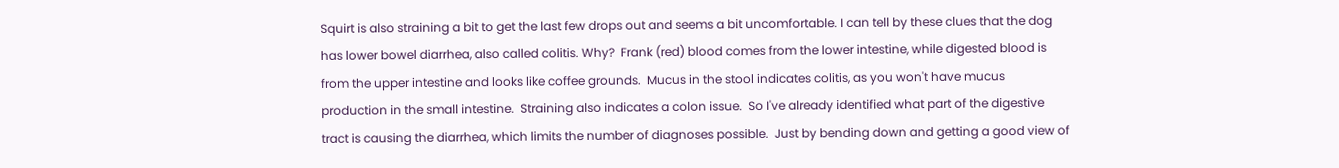Squirt is also straining a bit to get the last few drops out and seems a bit uncomfortable. I can tell by these clues that the dog has lower bowel diarrhea, also called colitis. Why?  Frank (red) blood comes from the lower intestine, while digested blood is from the upper intestine and looks like coffee grounds.  Mucus in the stool indicates colitis, as you won't have mucus production in the small intestine.  Straining also indicates a colon issue.  So I've already identified what part of the digestive tract is causing the diarrhea, which limits the number of diagnoses possible.  Just by bending down and getting a good view of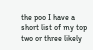the poo I have a short list of my top two or three likely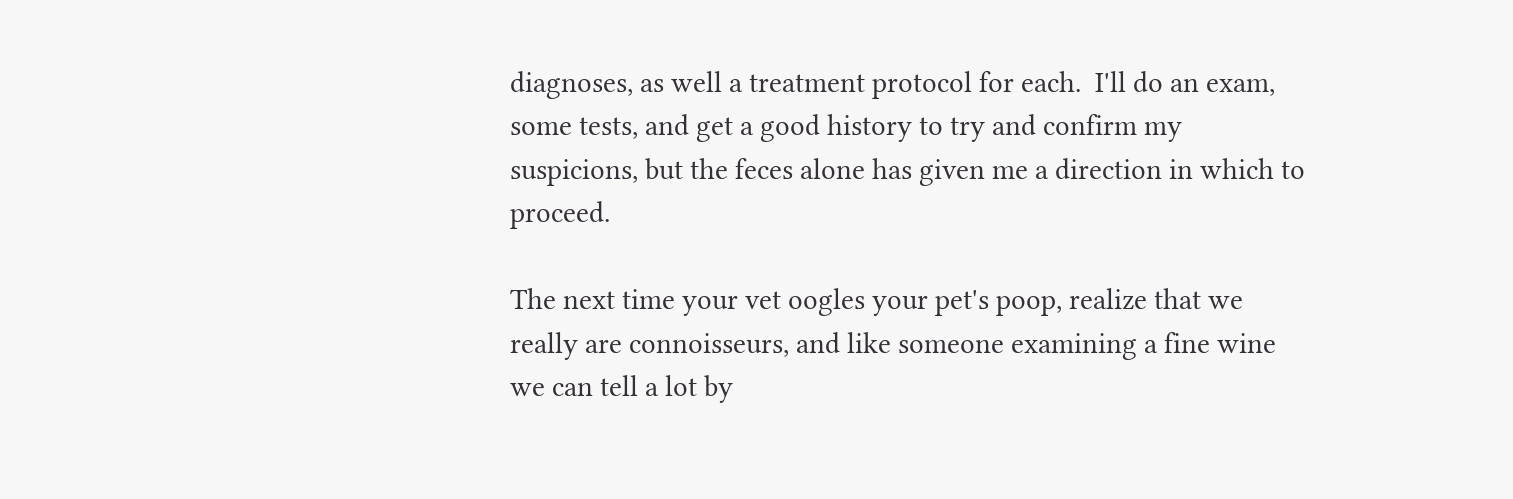diagnoses, as well a treatment protocol for each.  I'll do an exam, some tests, and get a good history to try and confirm my suspicions, but the feces alone has given me a direction in which to proceed.

The next time your vet oogles your pet's poop, realize that we really are connoisseurs, and like someone examining a fine wine we can tell a lot by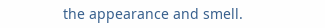the appearance and smell.